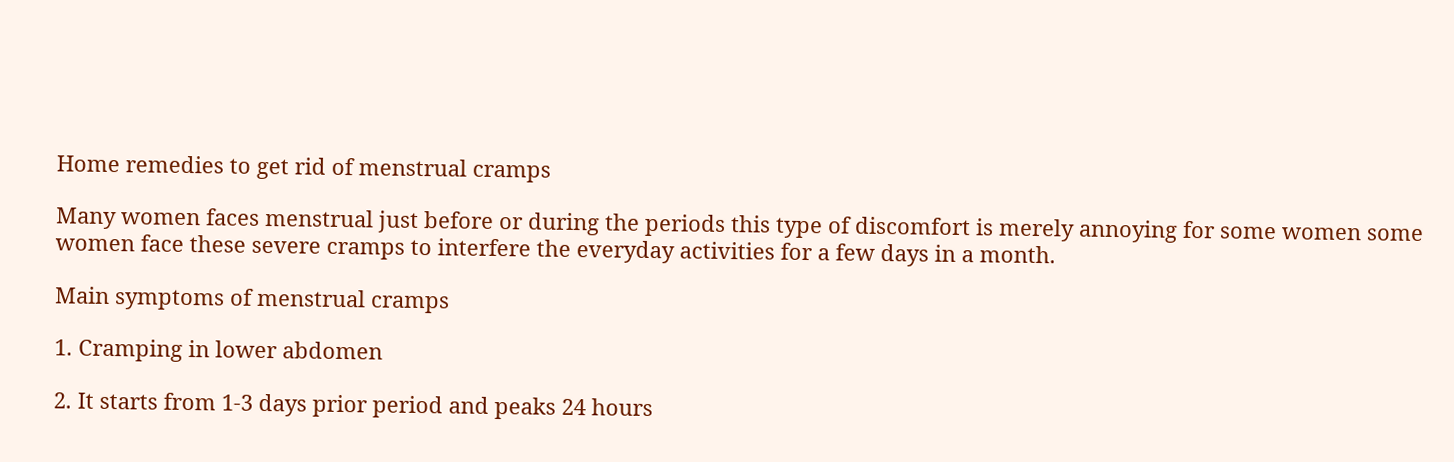Home remedies to get rid of menstrual cramps

Many women faces menstrual just before or during the periods this type of discomfort is merely annoying for some women some women face these severe cramps to interfere the everyday activities for a few days in a month.

Main symptoms of menstrual cramps

1. Cramping in lower abdomen

2. It starts from 1-3 days prior period and peaks 24 hours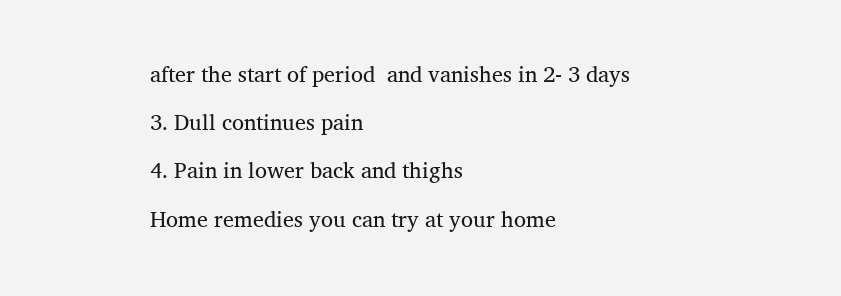after the start of period  and vanishes in 2- 3 days

3. Dull continues pain

4. Pain in lower back and thighs

Home remedies you can try at your home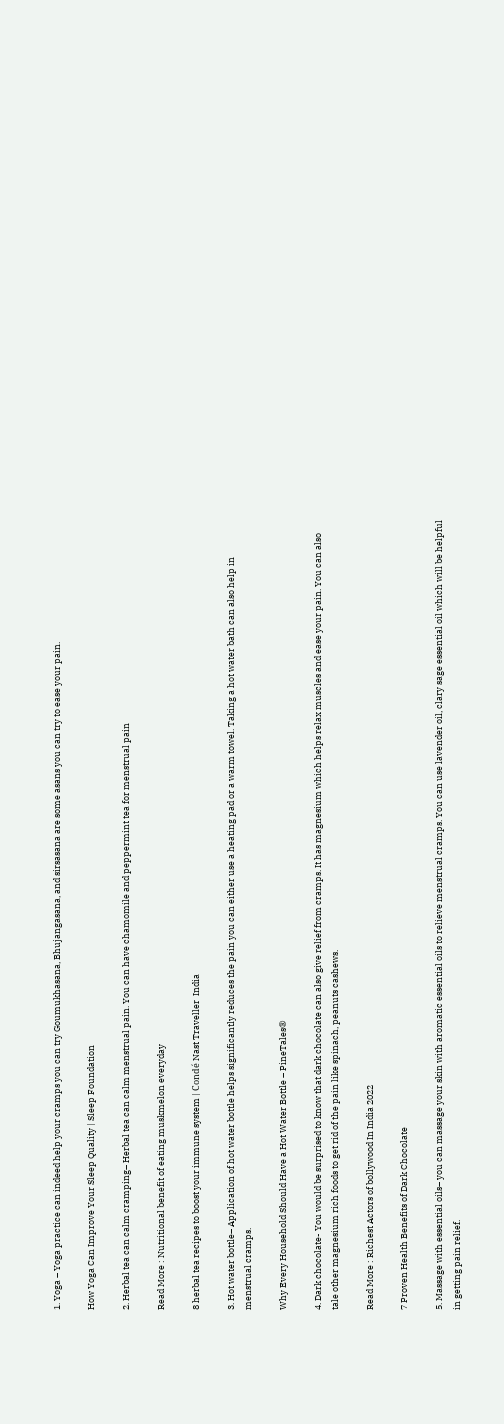1. Yoga – Yoga practice can indeed help your cramps you can try Goumukhasana, Bhujangasana, and sirsasana are some asans you can try to ease your pain.

How Yoga Can Improve Your Sleep Quality | Sleep Foundation

2. Herbal tea can calm cramping– Herbal tea can calm menstrual pain. You can have chamomile and peppermint tea for menstrual pain

Read More : Nutritional benefit of eating muskmelon everyday

8 herbal tea recipes to boost your immune system | Condé Nast Traveller  India

3. Hot water bottle– Application of hot water bottle helps significantly reduces the pain you can either use a heating pad or a warm towel. Taking a hot water bath can also help in menstrual cramps.

Why Every Household Should Have a Hot Water Bottle – PineTales®

4. Dark chocolate- You would be surprised to know that dark chocolate can also give relief from cramps. It has magnesium which helps relax muscles and ease your pain. You can also tale other magnesium rich foods to get rid of the pain like spinach, peanuts cashews.

Read More : Richest Actors of bollywood In India 2022

7 Proven Health Benefits of Dark Chocolate

5. Massage with essential oils– you can massage your skin with aromatic essential oils to relieve menstrual cramps. You can use lavender oil, clary sage essential oil which will be helpful in getting pain relief.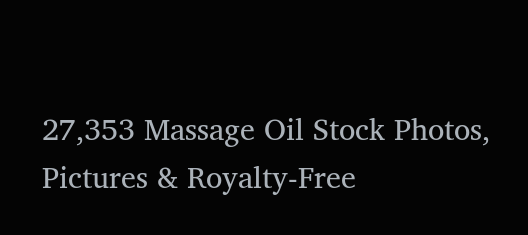27,353 Massage Oil Stock Photos, Pictures & Royalty-Free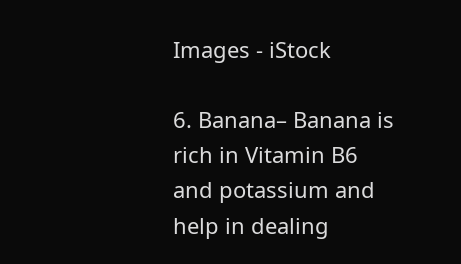Images - iStock

6. Banana– Banana is rich in Vitamin B6 and potassium and help in dealing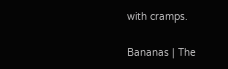with cramps.

Bananas | The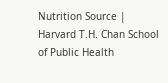Nutrition Source | Harvard T.H. Chan School of Public Health